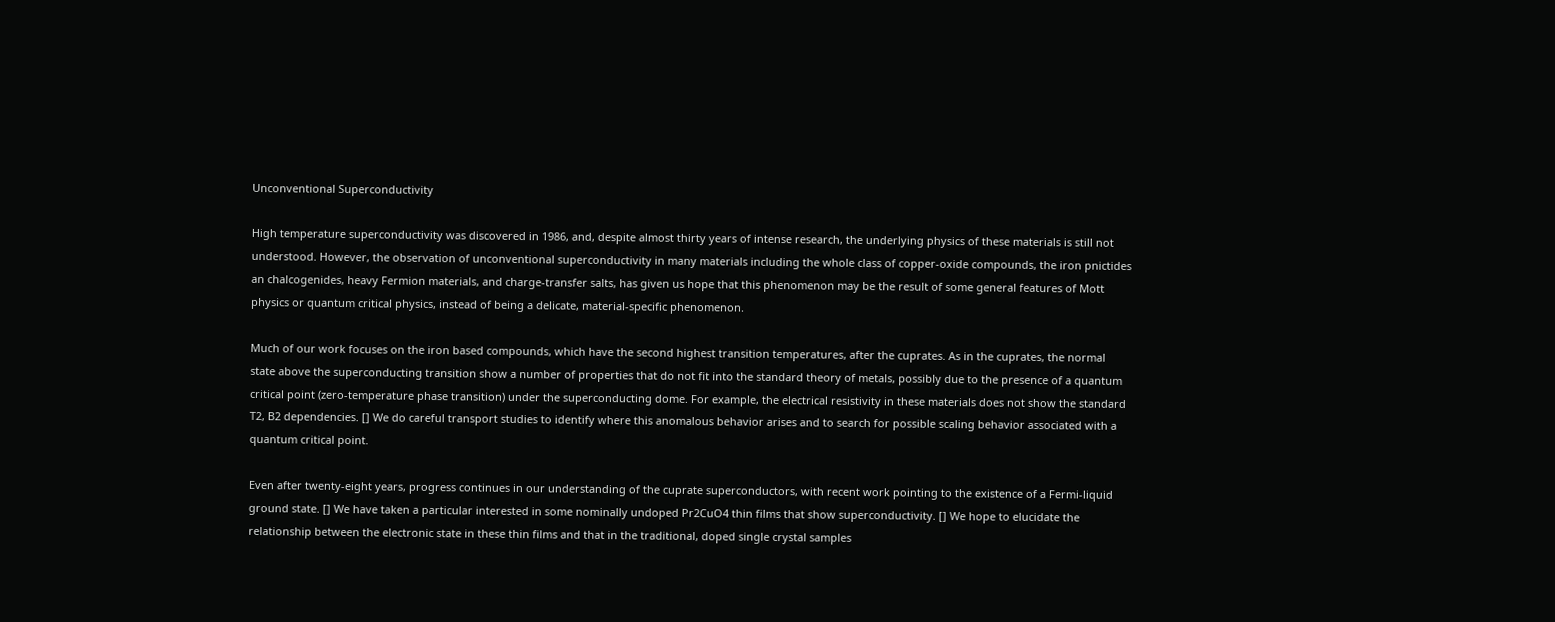Unconventional Superconductivity

High temperature superconductivity was discovered in 1986, and, despite almost thirty years of intense research, the underlying physics of these materials is still not understood. However, the observation of unconventional superconductivity in many materials including the whole class of copper-oxide compounds, the iron pnictides an chalcogenides, heavy Fermion materials, and charge-transfer salts, has given us hope that this phenomenon may be the result of some general features of Mott physics or quantum critical physics, instead of being a delicate, material-specific phenomenon.

Much of our work focuses on the iron based compounds, which have the second highest transition temperatures, after the cuprates. As in the cuprates, the normal state above the superconducting transition show a number of properties that do not fit into the standard theory of metals, possibly due to the presence of a quantum critical point (zero-temperature phase transition) under the superconducting dome. For example, the electrical resistivity in these materials does not show the standard T2, B2 dependencies. [] We do careful transport studies to identify where this anomalous behavior arises and to search for possible scaling behavior associated with a quantum critical point.

Even after twenty-eight years, progress continues in our understanding of the cuprate superconductors, with recent work pointing to the existence of a Fermi-liquid ground state. [] We have taken a particular interested in some nominally undoped Pr2CuO4 thin films that show superconductivity. [] We hope to elucidate the relationship between the electronic state in these thin films and that in the traditional, doped single crystal samples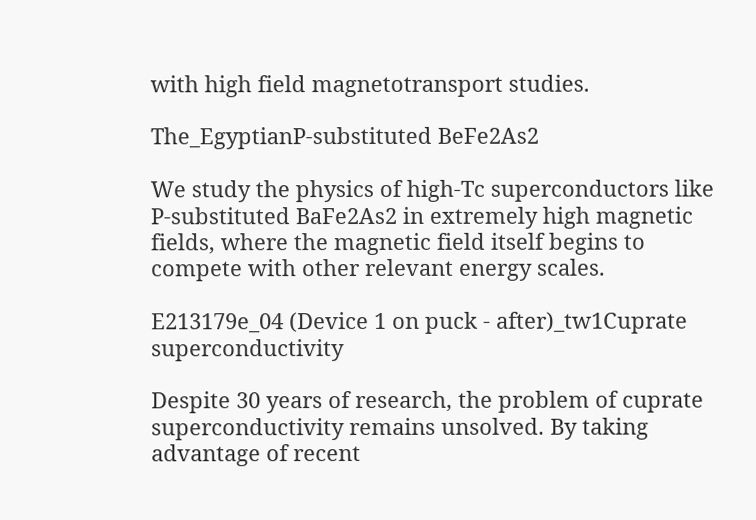with high field magnetotransport studies.

The_EgyptianP-substituted BeFe2As2

We study the physics of high-Tc superconductors like P-substituted BaFe2As2 in extremely high magnetic fields, where the magnetic field itself begins to compete with other relevant energy scales.

E213179e_04 (Device 1 on puck - after)_tw1Cuprate superconductivity

Despite 30 years of research, the problem of cuprate superconductivity remains unsolved. By taking advantage of recent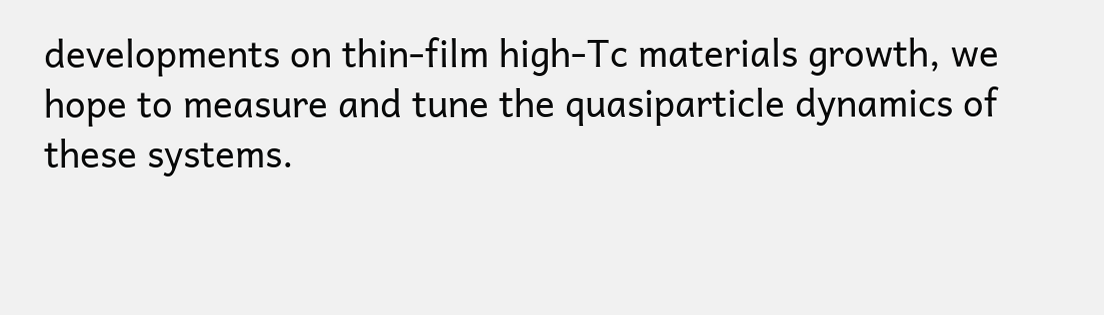developments on thin-film high-Tc materials growth, we hope to measure and tune the quasiparticle dynamics of these systems.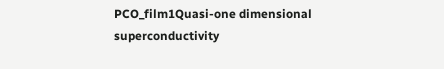PCO_film1Quasi-one dimensional superconductivity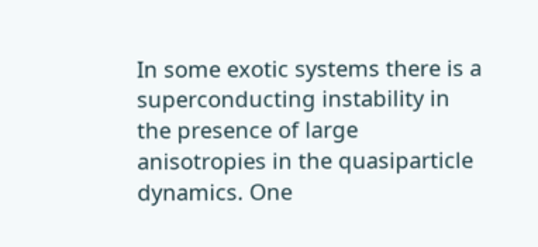In some exotic systems there is a superconducting instability in the presence of large anisotropies in the quasiparticle dynamics. One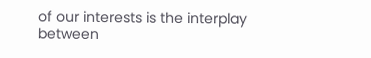of our interests is the interplay between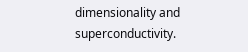dimensionality and superconductivity.